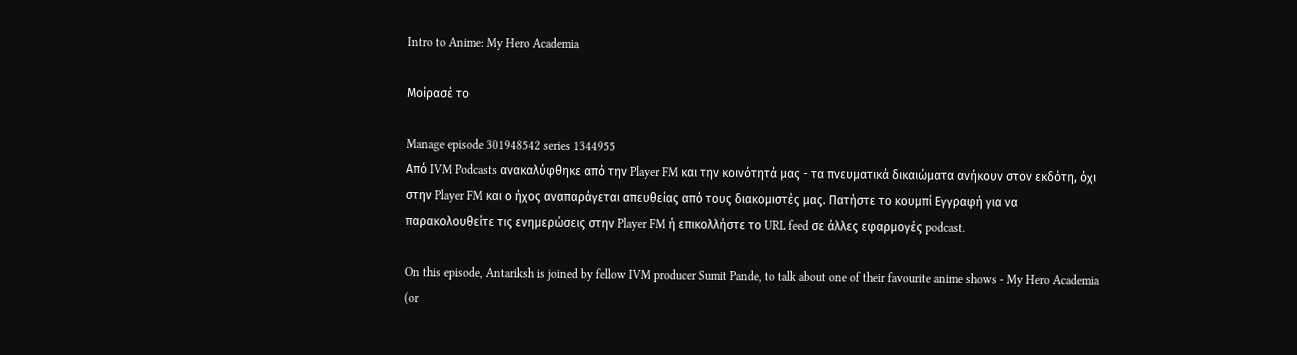Intro to Anime: My Hero Academia

Μοίρασέ το

Manage episode 301948542 series 1344955
Από IVM Podcasts ανακαλύφθηκε από την Player FM και την κοινότητά μας - τα πνευματικά δικαιώματα ανήκουν στον εκδότη, όχι στην Player FM και ο ήχος αναπαράγεται απευθείας από τους διακομιστές μας. Πατήστε το κουμπί Εγγραφή για να παρακολουθείτε τις ενημερώσεις στην Player FM ή επικολλήστε το URL feed σε άλλες εφαρμογές podcast.

On this episode, Antariksh is joined by fellow IVM producer Sumit Pande, to talk about one of their favourite anime shows - My Hero Academia (or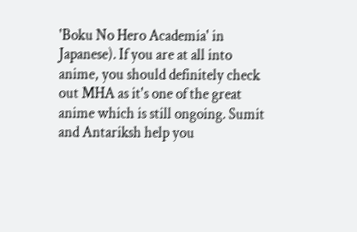'Boku No Hero Academia' in Japanese). If you are at all into anime, you should definitely check out MHA as it's one of the great anime which is still ongoing. Sumit and Antariksh help you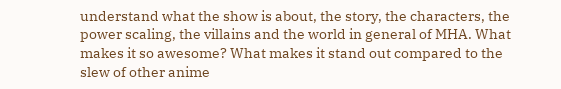understand what the show is about, the story, the characters, the power scaling, the villains and the world in general of MHA. What makes it so awesome? What makes it stand out compared to the slew of other anime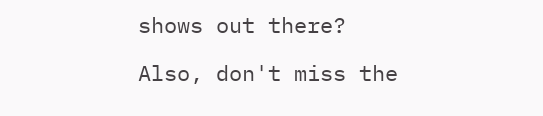shows out there?

Also, don't miss the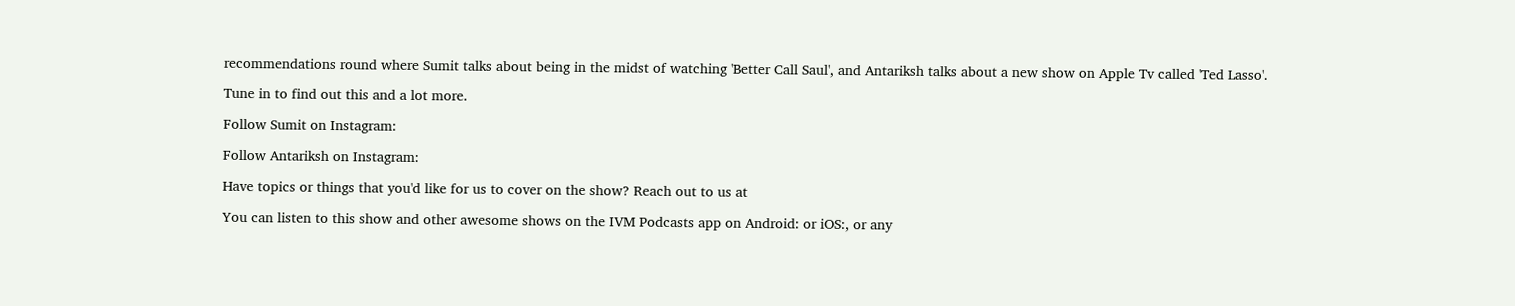recommendations round where Sumit talks about being in the midst of watching 'Better Call Saul', and Antariksh talks about a new show on Apple Tv called 'Ted Lasso'.

Tune in to find out this and a lot more.

Follow Sumit on Instagram:

Follow Antariksh on Instagram:

Have topics or things that you'd like for us to cover on the show? Reach out to us at

You can listen to this show and other awesome shows on the IVM Podcasts app on Android: or iOS:, or any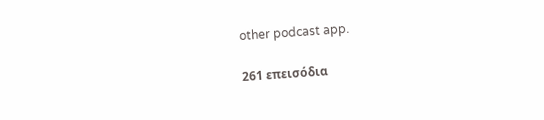other podcast app.

261 επεισόδια